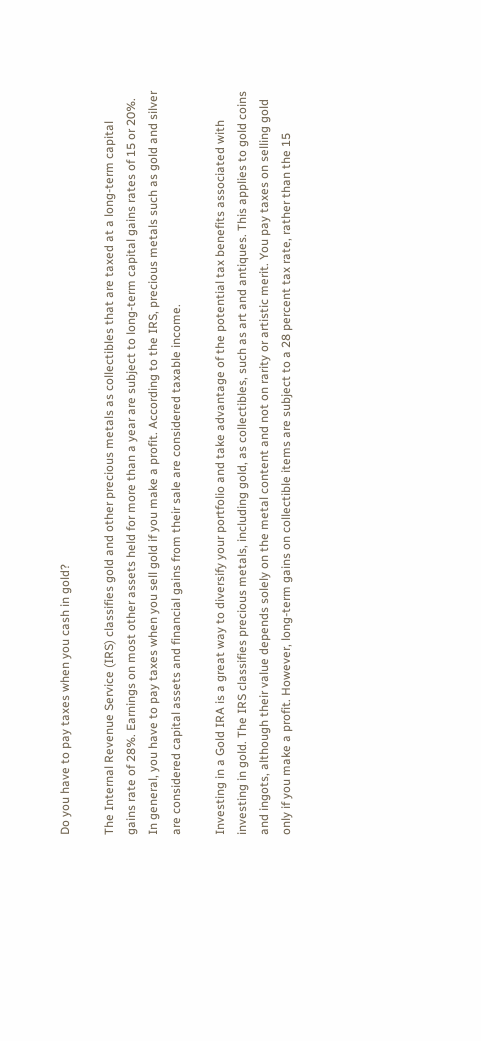Do you have to pay taxes when you cash in gold?

The Internal Revenue Service (IRS) classifies gold and other precious metals as collectibles that are taxed at a long-term capital gains rate of 28%. Earnings on most other assets held for more than a year are subject to long-term capital gains rates of 15 or 20%. In general, you have to pay taxes when you sell gold if you make a profit. According to the IRS, precious metals such as gold and silver are considered capital assets and financial gains from their sale are considered taxable income.

Investing in a Gold IRA is a great way to diversify your portfolio and take advantage of the potential tax benefits associated with investing in gold. The IRS classifies precious metals, including gold, as collectibles, such as art and antiques. This applies to gold coins and ingots, although their value depends solely on the metal content and not on rarity or artistic merit. You pay taxes on selling gold only if you make a profit. However, long-term gains on collectible items are subject to a 28 percent tax rate, rather than the 15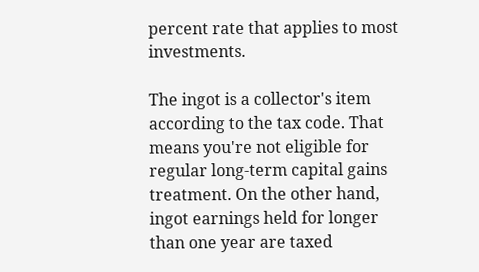percent rate that applies to most investments.

The ingot is a collector's item according to the tax code. That means you're not eligible for regular long-term capital gains treatment. On the other hand, ingot earnings held for longer than one year are taxed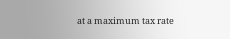at a maximum tax rate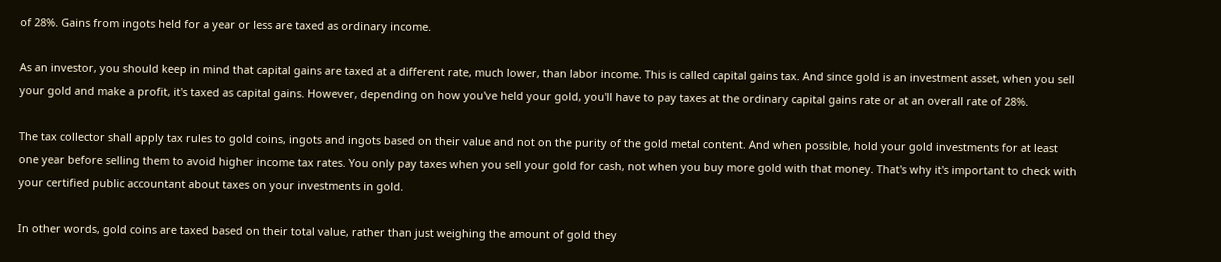of 28%. Gains from ingots held for a year or less are taxed as ordinary income.

As an investor, you should keep in mind that capital gains are taxed at a different rate, much lower, than labor income. This is called capital gains tax. And since gold is an investment asset, when you sell your gold and make a profit, it's taxed as capital gains. However, depending on how you've held your gold, you'll have to pay taxes at the ordinary capital gains rate or at an overall rate of 28%.

The tax collector shall apply tax rules to gold coins, ingots and ingots based on their value and not on the purity of the gold metal content. And when possible, hold your gold investments for at least one year before selling them to avoid higher income tax rates. You only pay taxes when you sell your gold for cash, not when you buy more gold with that money. That's why it's important to check with your certified public accountant about taxes on your investments in gold.

In other words, gold coins are taxed based on their total value, rather than just weighing the amount of gold they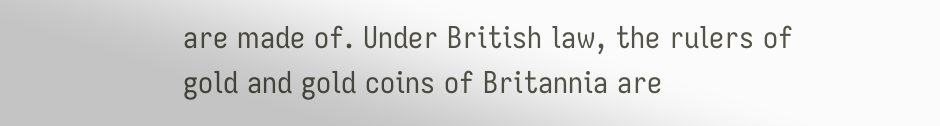are made of. Under British law, the rulers of gold and gold coins of Britannia are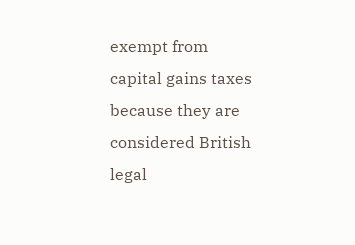exempt from capital gains taxes because they are considered British legal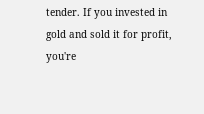tender. If you invested in gold and sold it for profit, you're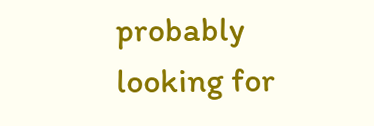probably looking for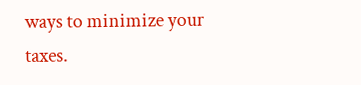ways to minimize your taxes.